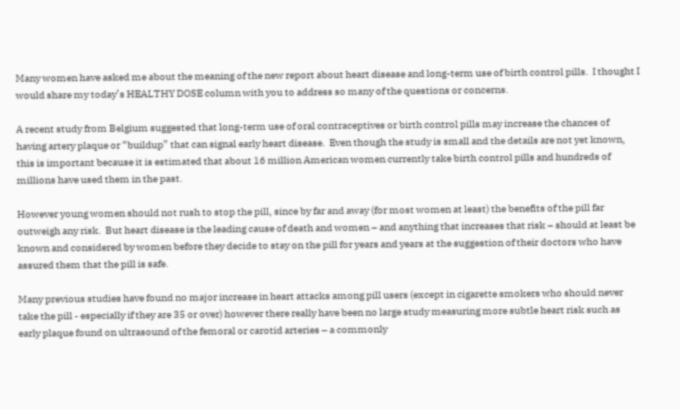Many women have asked me about the meaning of the new report about heart disease and long-term use of birth control pills.  I thought I would share my today’s HEALTHY DOSE column with you to address so many of the questions or concerns.

A recent study from Belgium suggested that long-term use of oral contraceptives or birth control pills may increase the chances of having artery plaque or “buildup” that can signal early heart disease.  Even though the study is small and the details are not yet known, this is important because it is estimated that about 16 million American women currently take birth control pills and hundreds of millions have used them in the past.

However young women should not rush to stop the pill, since by far and away (for most women at least) the benefits of the pill far outweigh any risk.  But heart disease is the leading cause of death and women – and anything that increases that risk – should at least be known and considered by women before they decide to stay on the pill for years and years at the suggestion of their doctors who have assured them that the pill is safe.

Many previous studies have found no major increase in heart attacks among pill users (except in cigarette smokers who should never take the pill - especially if they are 35 or over) however there really have been no large study measuring more subtle heart risk such as early plaque found on ultrasound of the femoral or carotid arteries – a commonly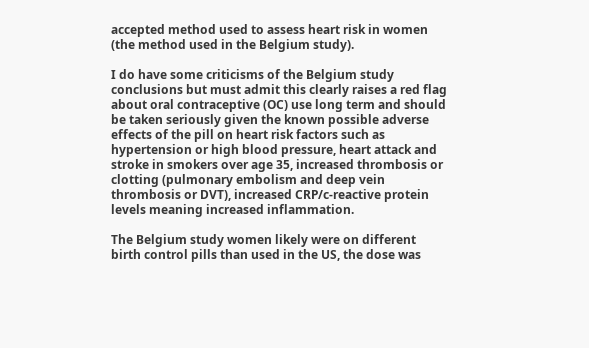accepted method used to assess heart risk in women (the method used in the Belgium study).

I do have some criticisms of the Belgium study conclusions but must admit this clearly raises a red flag about oral contraceptive (OC) use long term and should be taken seriously given the known possible adverse effects of the pill on heart risk factors such as hypertension or high blood pressure, heart attack and stroke in smokers over age 35, increased thrombosis or clotting (pulmonary embolism and deep vein thrombosis or DVT), increased CRP/c-reactive protein levels meaning increased inflammation.

The Belgium study women likely were on different birth control pills than used in the US, the dose was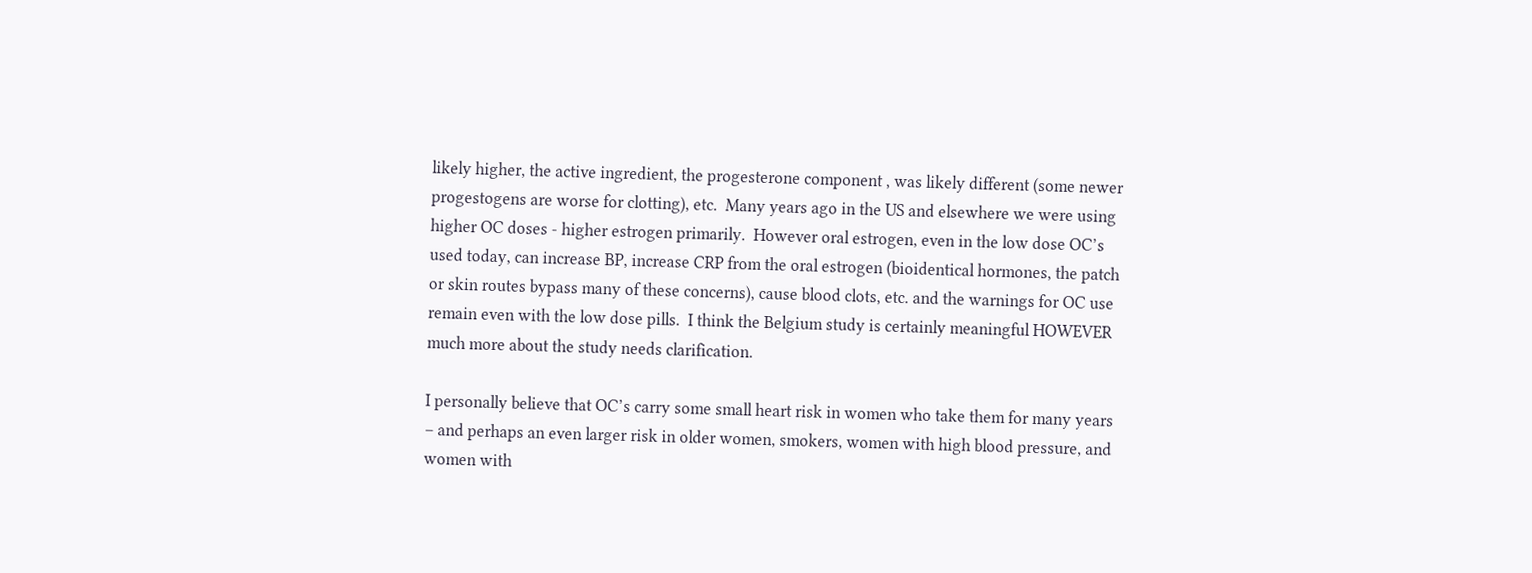likely higher, the active ingredient, the progesterone component , was likely different (some newer progestogens are worse for clotting), etc.  Many years ago in the US and elsewhere we were using higher OC doses - higher estrogen primarily.  However oral estrogen, even in the low dose OC’s used today, can increase BP, increase CRP from the oral estrogen (bioidentical hormones, the patch or skin routes bypass many of these concerns), cause blood clots, etc. and the warnings for OC use remain even with the low dose pills.  I think the Belgium study is certainly meaningful HOWEVER much more about the study needs clarification.

I personally believe that OC’s carry some small heart risk in women who take them for many years – and perhaps an even larger risk in older women, smokers, women with high blood pressure, and women with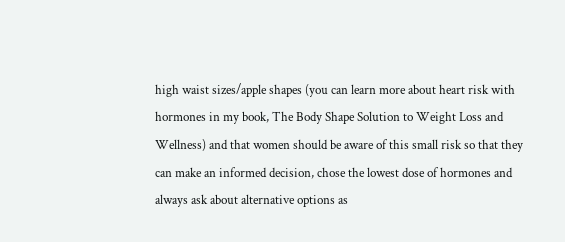high waist sizes/apple shapes (you can learn more about heart risk with hormones in my book, The Body Shape Solution to Weight Loss and Wellness) and that women should be aware of this small risk so that they can make an informed decision, chose the lowest dose of hormones and always ask about alternative options as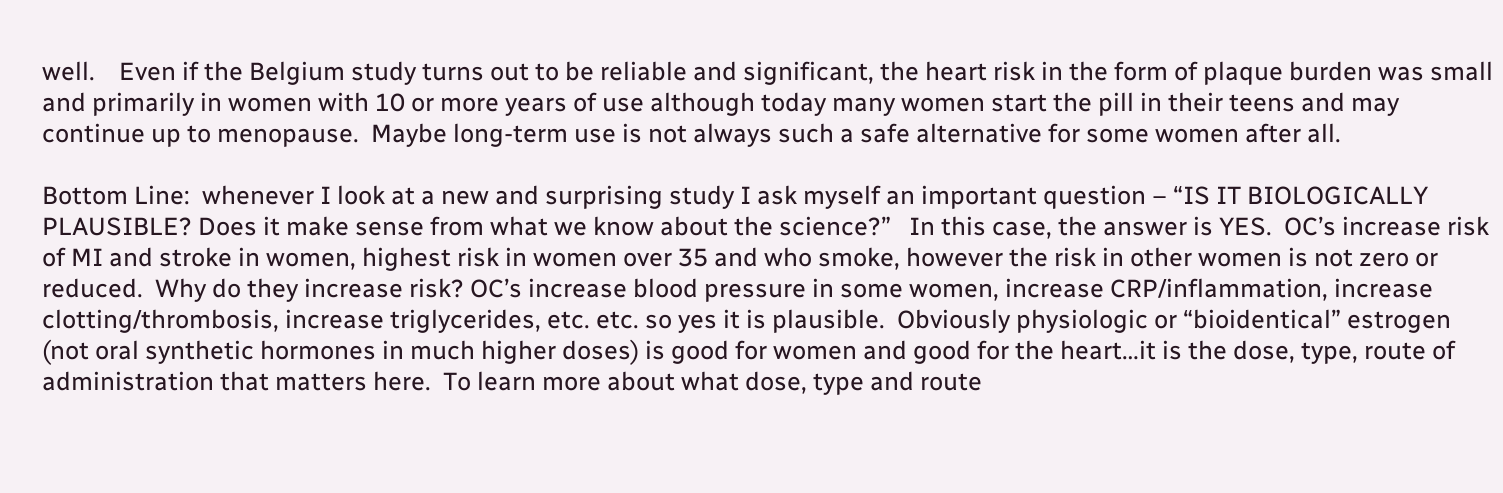well.    Even if the Belgium study turns out to be reliable and significant, the heart risk in the form of plaque burden was small and primarily in women with 10 or more years of use although today many women start the pill in their teens and may continue up to menopause.  Maybe long-term use is not always such a safe alternative for some women after all.

Bottom Line:  whenever I look at a new and surprising study I ask myself an important question – “IS IT BIOLOGICALLY PLAUSIBLE? Does it make sense from what we know about the science?”   In this case, the answer is YES.  OC’s increase risk of MI and stroke in women, highest risk in women over 35 and who smoke, however the risk in other women is not zero or reduced.  Why do they increase risk? OC’s increase blood pressure in some women, increase CRP/inflammation, increase clotting/thrombosis, increase triglycerides, etc. etc. so yes it is plausible.  Obviously physiologic or “bioidentical” estrogen (not oral synthetic hormones in much higher doses) is good for women and good for the heart…it is the dose, type, route of administration that matters here.  To learn more about what dose, type and route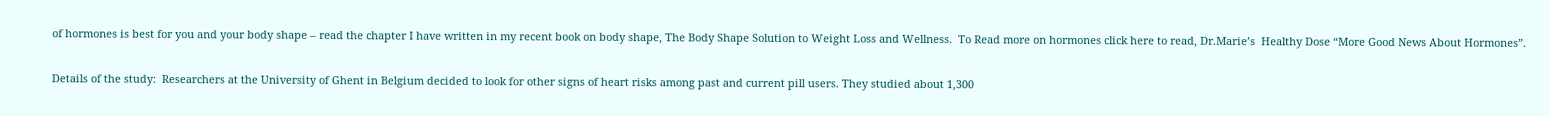of hormones is best for you and your body shape – read the chapter I have written in my recent book on body shape, The Body Shape Solution to Weight Loss and Wellness.  To Read more on hormones click here to read, Dr.Marie’s  Healthy Dose “More Good News About Hormones”.


Details of the study:  Researchers at the University of Ghent in Belgium decided to look for other signs of heart risks among past and current pill users. They studied about 1,300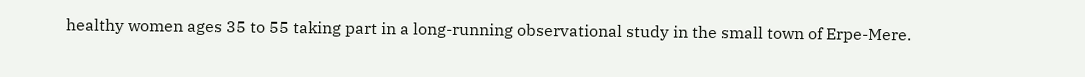healthy women ages 35 to 55 taking part in a long-running observational study in the small town of Erpe-Mere.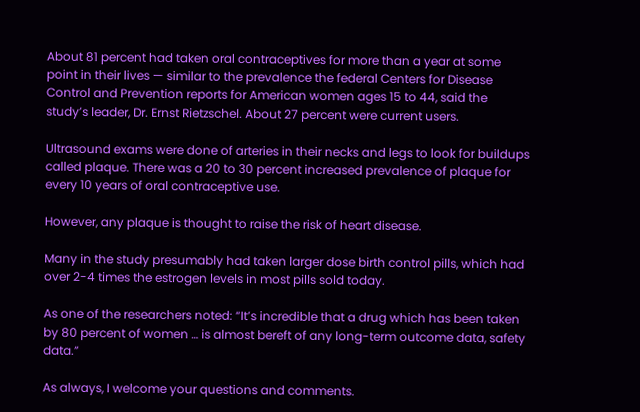About 81 percent had taken oral contraceptives for more than a year at some point in their lives — similar to the prevalence the federal Centers for Disease Control and Prevention reports for American women ages 15 to 44, said the study’s leader, Dr. Ernst Rietzschel. About 27 percent were current users.

Ultrasound exams were done of arteries in their necks and legs to look for buildups called plaque. There was a 20 to 30 percent increased prevalence of plaque for every 10 years of oral contraceptive use.

However, any plaque is thought to raise the risk of heart disease.

Many in the study presumably had taken larger dose birth control pills, which had over 2-4 times the estrogen levels in most pills sold today.

As one of the researchers noted: “It’s incredible that a drug which has been taken by 80 percent of women … is almost bereft of any long-term outcome data, safety data.”

As always, I welcome your questions and comments.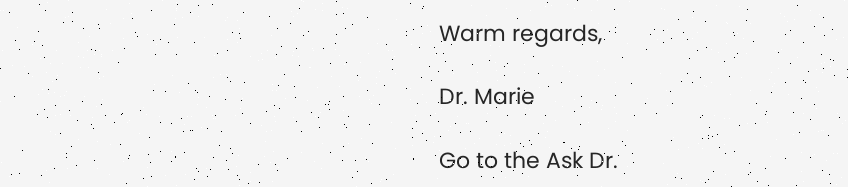Warm regards,

Dr. Marie

Go to the Ask Dr.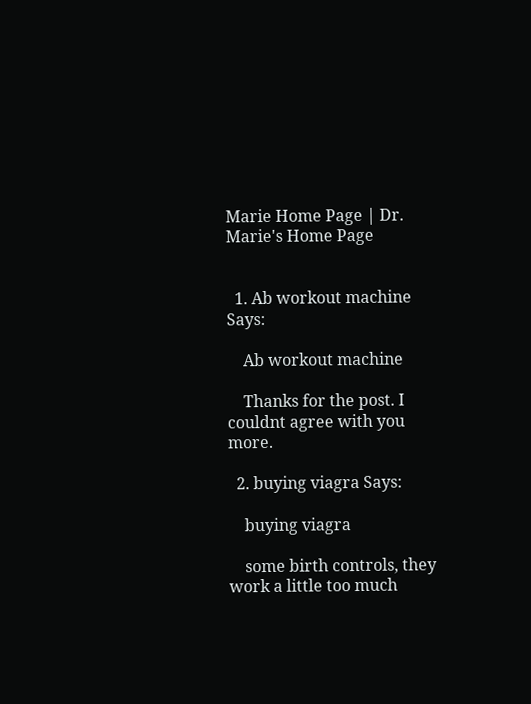Marie Home Page | Dr. Marie's Home Page


  1. Ab workout machine Says:

    Ab workout machine

    Thanks for the post. I couldnt agree with you more.

  2. buying viagra Says:

    buying viagra

    some birth controls, they work a little too much